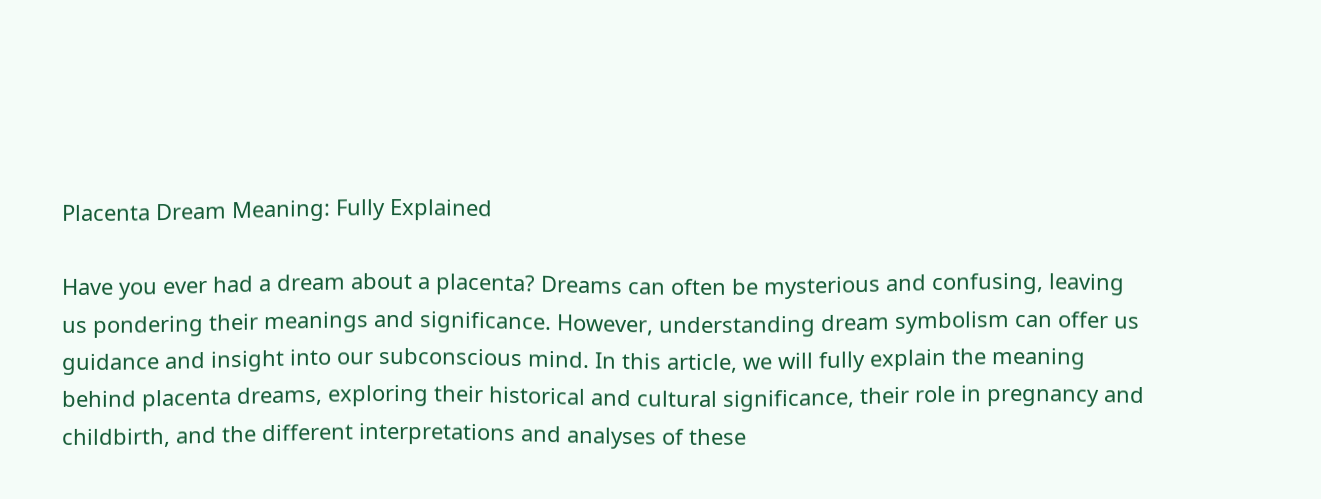Placenta Dream Meaning: Fully Explained

Have you ever had a dream about a placenta? Dreams can often be mysterious and confusing, leaving us pondering their meanings and significance. However, understanding dream symbolism can offer us guidance and insight into our subconscious mind. In this article, we will fully explain the meaning behind placenta dreams, exploring their historical and cultural significance, their role in pregnancy and childbirth, and the different interpretations and analyses of these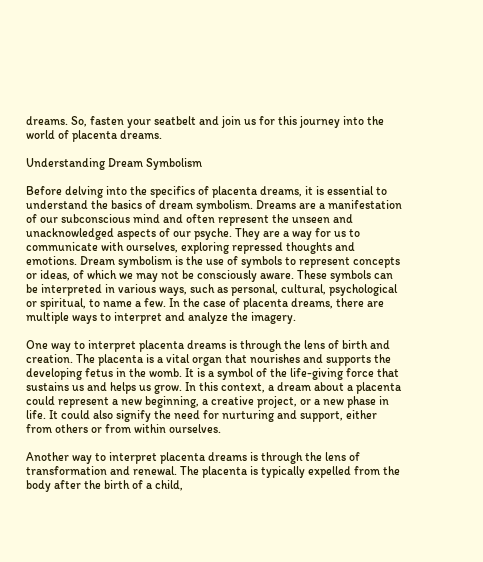dreams. So, fasten your seatbelt and join us for this journey into the world of placenta dreams.

Understanding Dream Symbolism

Before delving into the specifics of placenta dreams, it is essential to understand the basics of dream symbolism. Dreams are a manifestation of our subconscious mind and often represent the unseen and unacknowledged aspects of our psyche. They are a way for us to communicate with ourselves, exploring repressed thoughts and emotions. Dream symbolism is the use of symbols to represent concepts or ideas, of which we may not be consciously aware. These symbols can be interpreted in various ways, such as personal, cultural, psychological or spiritual, to name a few. In the case of placenta dreams, there are multiple ways to interpret and analyze the imagery.

One way to interpret placenta dreams is through the lens of birth and creation. The placenta is a vital organ that nourishes and supports the developing fetus in the womb. It is a symbol of the life-giving force that sustains us and helps us grow. In this context, a dream about a placenta could represent a new beginning, a creative project, or a new phase in life. It could also signify the need for nurturing and support, either from others or from within ourselves.

Another way to interpret placenta dreams is through the lens of transformation and renewal. The placenta is typically expelled from the body after the birth of a child,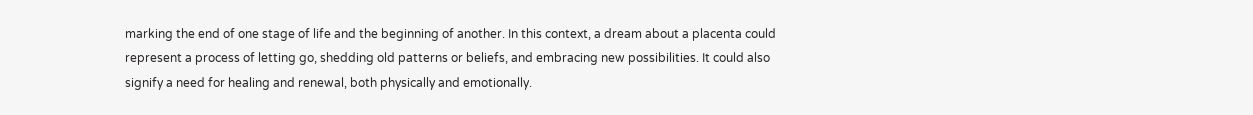marking the end of one stage of life and the beginning of another. In this context, a dream about a placenta could represent a process of letting go, shedding old patterns or beliefs, and embracing new possibilities. It could also signify a need for healing and renewal, both physically and emotionally.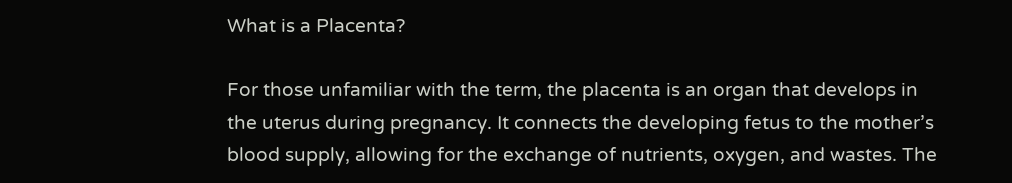What is a Placenta?

For those unfamiliar with the term, the placenta is an organ that develops in the uterus during pregnancy. It connects the developing fetus to the mother’s blood supply, allowing for the exchange of nutrients, oxygen, and wastes. The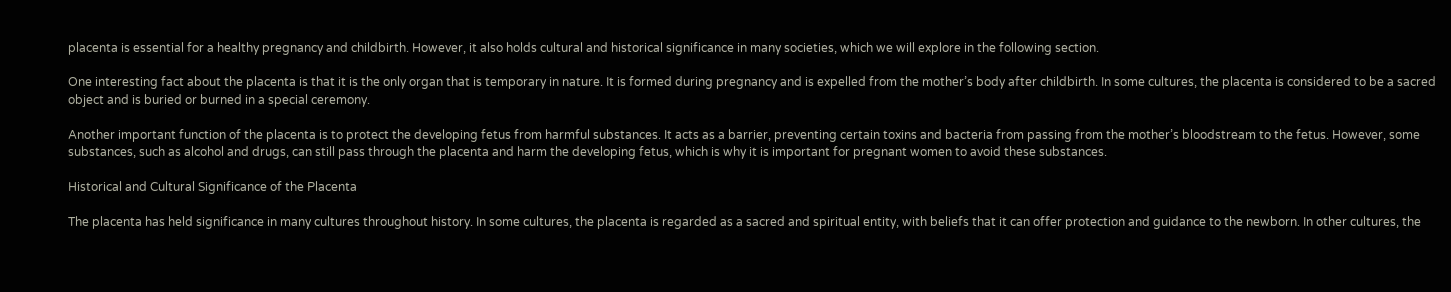placenta is essential for a healthy pregnancy and childbirth. However, it also holds cultural and historical significance in many societies, which we will explore in the following section.

One interesting fact about the placenta is that it is the only organ that is temporary in nature. It is formed during pregnancy and is expelled from the mother’s body after childbirth. In some cultures, the placenta is considered to be a sacred object and is buried or burned in a special ceremony.

Another important function of the placenta is to protect the developing fetus from harmful substances. It acts as a barrier, preventing certain toxins and bacteria from passing from the mother’s bloodstream to the fetus. However, some substances, such as alcohol and drugs, can still pass through the placenta and harm the developing fetus, which is why it is important for pregnant women to avoid these substances.

Historical and Cultural Significance of the Placenta

The placenta has held significance in many cultures throughout history. In some cultures, the placenta is regarded as a sacred and spiritual entity, with beliefs that it can offer protection and guidance to the newborn. In other cultures, the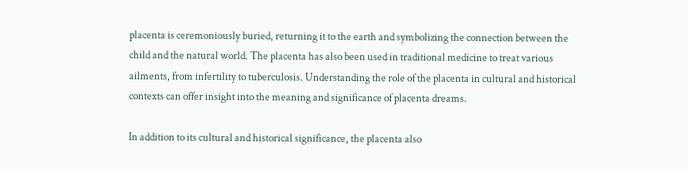placenta is ceremoniously buried, returning it to the earth and symbolizing the connection between the child and the natural world. The placenta has also been used in traditional medicine to treat various ailments, from infertility to tuberculosis. Understanding the role of the placenta in cultural and historical contexts can offer insight into the meaning and significance of placenta dreams.

In addition to its cultural and historical significance, the placenta also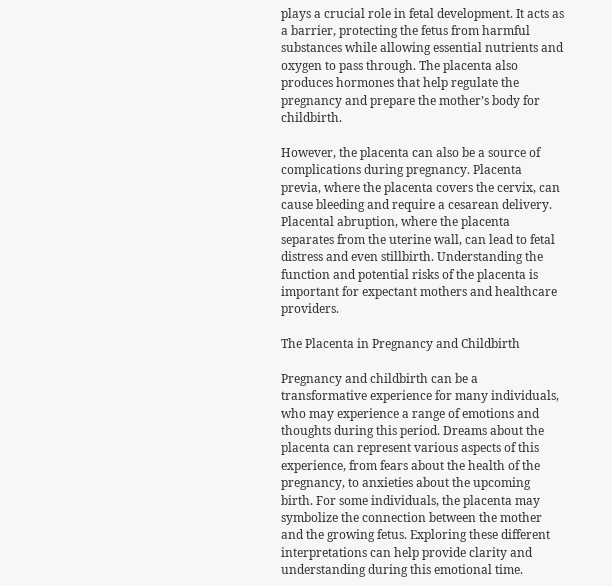plays a crucial role in fetal development. It acts as a barrier, protecting the fetus from harmful substances while allowing essential nutrients and oxygen to pass through. The placenta also produces hormones that help regulate the pregnancy and prepare the mother’s body for childbirth.

However, the placenta can also be a source of complications during pregnancy. Placenta previa, where the placenta covers the cervix, can cause bleeding and require a cesarean delivery. Placental abruption, where the placenta separates from the uterine wall, can lead to fetal distress and even stillbirth. Understanding the function and potential risks of the placenta is important for expectant mothers and healthcare providers.

The Placenta in Pregnancy and Childbirth

Pregnancy and childbirth can be a transformative experience for many individuals, who may experience a range of emotions and thoughts during this period. Dreams about the placenta can represent various aspects of this experience, from fears about the health of the pregnancy, to anxieties about the upcoming birth. For some individuals, the placenta may symbolize the connection between the mother and the growing fetus. Exploring these different interpretations can help provide clarity and understanding during this emotional time.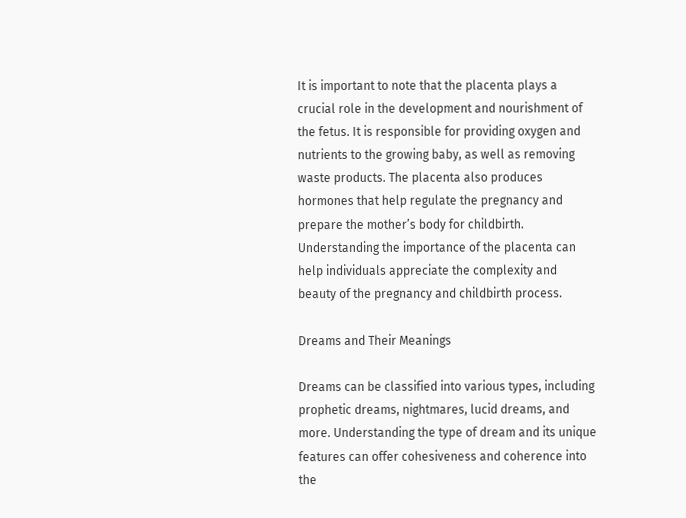It is important to note that the placenta plays a crucial role in the development and nourishment of the fetus. It is responsible for providing oxygen and nutrients to the growing baby, as well as removing waste products. The placenta also produces hormones that help regulate the pregnancy and prepare the mother’s body for childbirth. Understanding the importance of the placenta can help individuals appreciate the complexity and beauty of the pregnancy and childbirth process.

Dreams and Their Meanings

Dreams can be classified into various types, including prophetic dreams, nightmares, lucid dreams, and more. Understanding the type of dream and its unique features can offer cohesiveness and coherence into the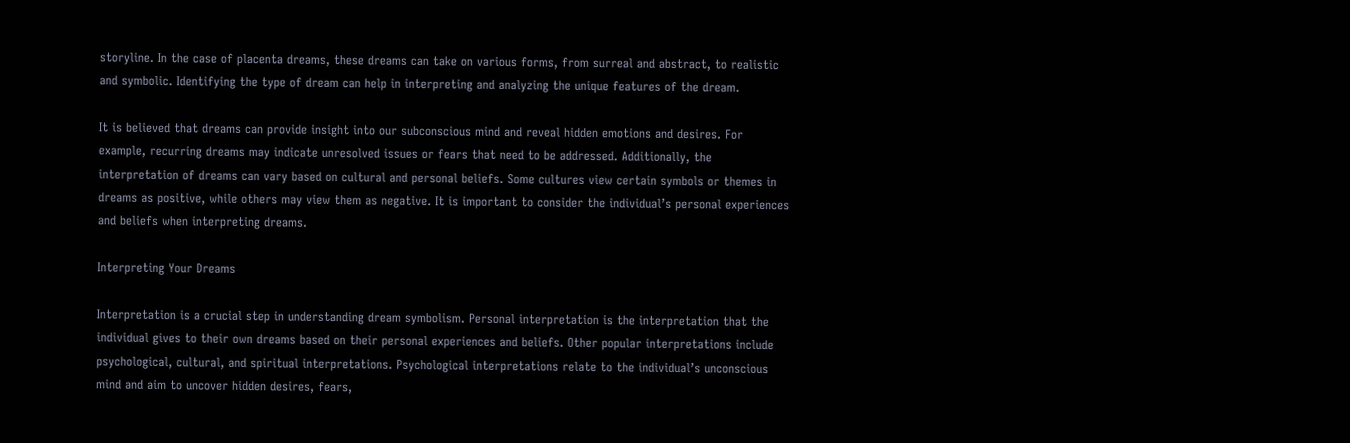storyline. In the case of placenta dreams, these dreams can take on various forms, from surreal and abstract, to realistic and symbolic. Identifying the type of dream can help in interpreting and analyzing the unique features of the dream.

It is believed that dreams can provide insight into our subconscious mind and reveal hidden emotions and desires. For example, recurring dreams may indicate unresolved issues or fears that need to be addressed. Additionally, the interpretation of dreams can vary based on cultural and personal beliefs. Some cultures view certain symbols or themes in dreams as positive, while others may view them as negative. It is important to consider the individual’s personal experiences and beliefs when interpreting dreams.

Interpreting Your Dreams

Interpretation is a crucial step in understanding dream symbolism. Personal interpretation is the interpretation that the individual gives to their own dreams based on their personal experiences and beliefs. Other popular interpretations include psychological, cultural, and spiritual interpretations. Psychological interpretations relate to the individual’s unconscious mind and aim to uncover hidden desires, fears,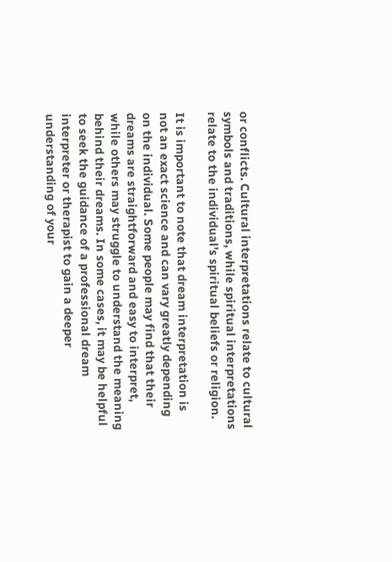or conflicts. Cultural interpretations relate to cultural symbols and traditions, while spiritual interpretations relate to the individual’s spiritual beliefs or religion.

It is important to note that dream interpretation is not an exact science and can vary greatly depending on the individual. Some people may find that their dreams are straightforward and easy to interpret, while others may struggle to understand the meaning behind their dreams. In some cases, it may be helpful to seek the guidance of a professional dream interpreter or therapist to gain a deeper understanding of your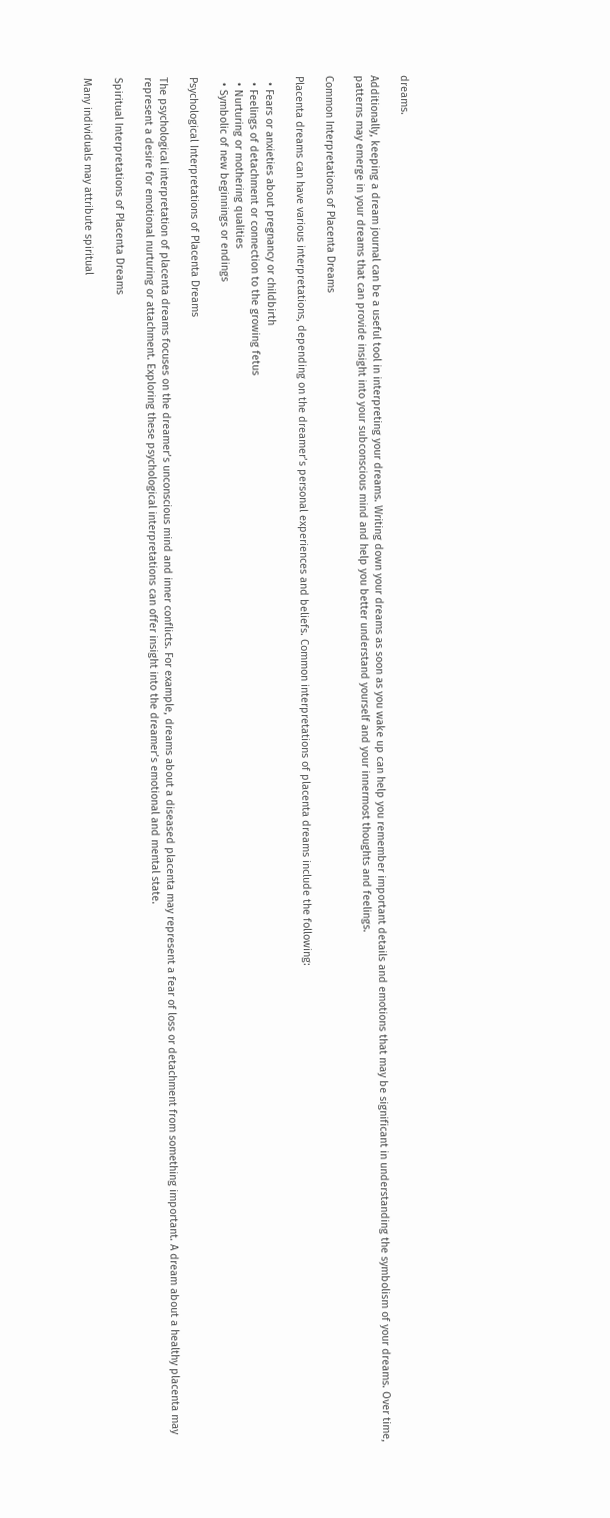dreams.

Additionally, keeping a dream journal can be a useful tool in interpreting your dreams. Writing down your dreams as soon as you wake up can help you remember important details and emotions that may be significant in understanding the symbolism of your dreams. Over time, patterns may emerge in your dreams that can provide insight into your subconscious mind and help you better understand yourself and your innermost thoughts and feelings.

Common Interpretations of Placenta Dreams

Placenta dreams can have various interpretations, depending on the dreamer’s personal experiences and beliefs. Common interpretations of placenta dreams include the following:

  • Fears or anxieties about pregnancy or childbirth
  • Feelings of detachment or connection to the growing fetus
  • Nurturing or mothering qualities
  • Symbolic of new beginnings or endings

Psychological Interpretations of Placenta Dreams

The psychological interpretation of placenta dreams focuses on the dreamer’s unconscious mind and inner conflicts. For example, dreams about a diseased placenta may represent a fear of loss or detachment from something important. A dream about a healthy placenta may represent a desire for emotional nurturing or attachment. Exploring these psychological interpretations can offer insight into the dreamer’s emotional and mental state.

Spiritual Interpretations of Placenta Dreams

Many individuals may attribute spiritual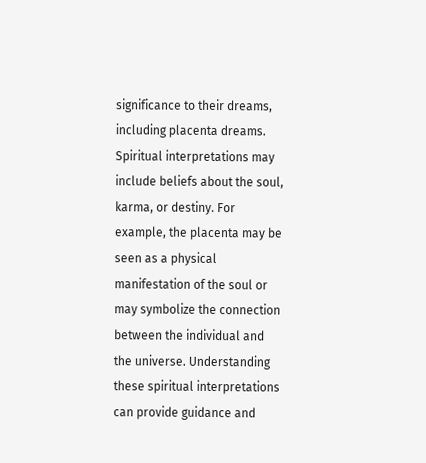significance to their dreams, including placenta dreams. Spiritual interpretations may include beliefs about the soul, karma, or destiny. For example, the placenta may be seen as a physical manifestation of the soul or may symbolize the connection between the individual and the universe. Understanding these spiritual interpretations can provide guidance and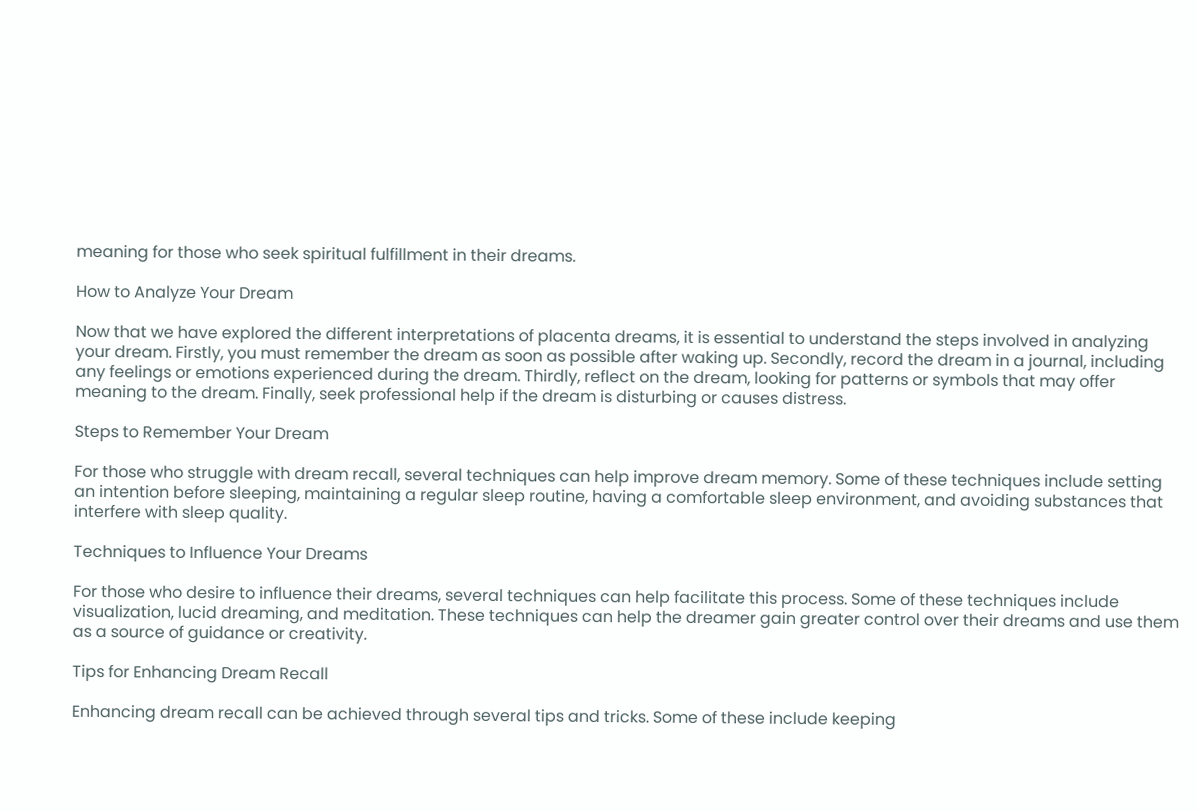meaning for those who seek spiritual fulfillment in their dreams.

How to Analyze Your Dream

Now that we have explored the different interpretations of placenta dreams, it is essential to understand the steps involved in analyzing your dream. Firstly, you must remember the dream as soon as possible after waking up. Secondly, record the dream in a journal, including any feelings or emotions experienced during the dream. Thirdly, reflect on the dream, looking for patterns or symbols that may offer meaning to the dream. Finally, seek professional help if the dream is disturbing or causes distress.

Steps to Remember Your Dream

For those who struggle with dream recall, several techniques can help improve dream memory. Some of these techniques include setting an intention before sleeping, maintaining a regular sleep routine, having a comfortable sleep environment, and avoiding substances that interfere with sleep quality.

Techniques to Influence Your Dreams

For those who desire to influence their dreams, several techniques can help facilitate this process. Some of these techniques include visualization, lucid dreaming, and meditation. These techniques can help the dreamer gain greater control over their dreams and use them as a source of guidance or creativity.

Tips for Enhancing Dream Recall

Enhancing dream recall can be achieved through several tips and tricks. Some of these include keeping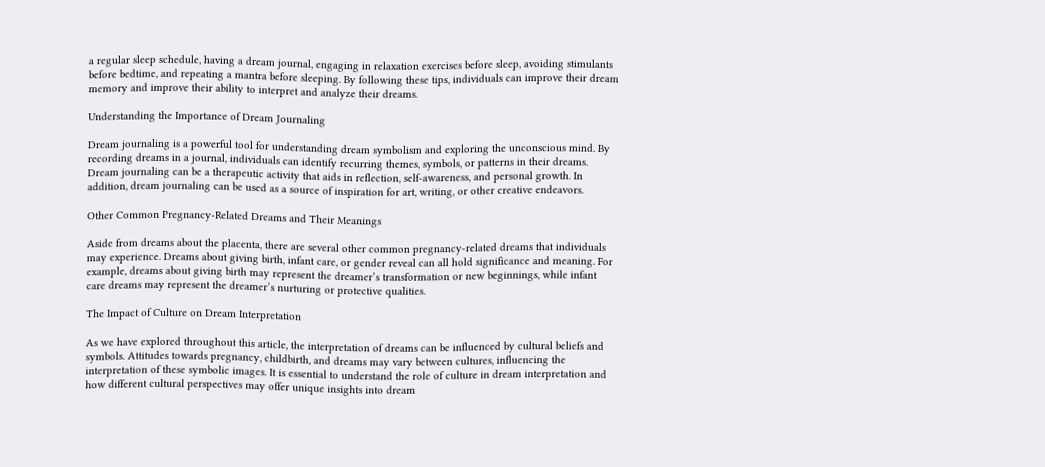a regular sleep schedule, having a dream journal, engaging in relaxation exercises before sleep, avoiding stimulants before bedtime, and repeating a mantra before sleeping. By following these tips, individuals can improve their dream memory and improve their ability to interpret and analyze their dreams.

Understanding the Importance of Dream Journaling

Dream journaling is a powerful tool for understanding dream symbolism and exploring the unconscious mind. By recording dreams in a journal, individuals can identify recurring themes, symbols, or patterns in their dreams. Dream journaling can be a therapeutic activity that aids in reflection, self-awareness, and personal growth. In addition, dream journaling can be used as a source of inspiration for art, writing, or other creative endeavors.

Other Common Pregnancy-Related Dreams and Their Meanings

Aside from dreams about the placenta, there are several other common pregnancy-related dreams that individuals may experience. Dreams about giving birth, infant care, or gender reveal can all hold significance and meaning. For example, dreams about giving birth may represent the dreamer’s transformation or new beginnings, while infant care dreams may represent the dreamer’s nurturing or protective qualities.

The Impact of Culture on Dream Interpretation

As we have explored throughout this article, the interpretation of dreams can be influenced by cultural beliefs and symbols. Attitudes towards pregnancy, childbirth, and dreams may vary between cultures, influencing the interpretation of these symbolic images. It is essential to understand the role of culture in dream interpretation and how different cultural perspectives may offer unique insights into dream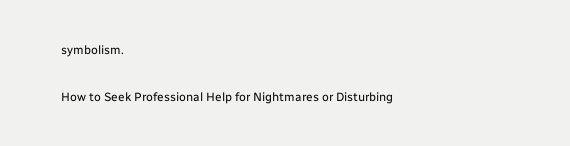symbolism.

How to Seek Professional Help for Nightmares or Disturbing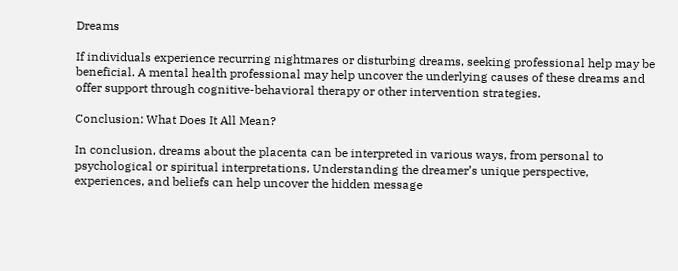Dreams

If individuals experience recurring nightmares or disturbing dreams, seeking professional help may be beneficial. A mental health professional may help uncover the underlying causes of these dreams and offer support through cognitive-behavioral therapy or other intervention strategies.

Conclusion: What Does It All Mean?

In conclusion, dreams about the placenta can be interpreted in various ways, from personal to psychological or spiritual interpretations. Understanding the dreamer’s unique perspective, experiences, and beliefs can help uncover the hidden message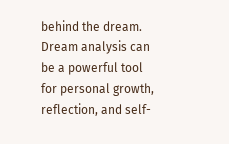behind the dream. Dream analysis can be a powerful tool for personal growth, reflection, and self-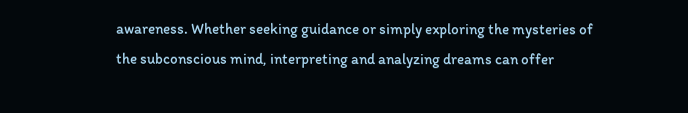awareness. Whether seeking guidance or simply exploring the mysteries of the subconscious mind, interpreting and analyzing dreams can offer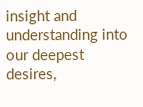insight and understanding into our deepest desires,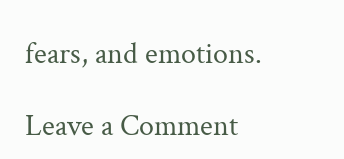fears, and emotions.

Leave a Comment